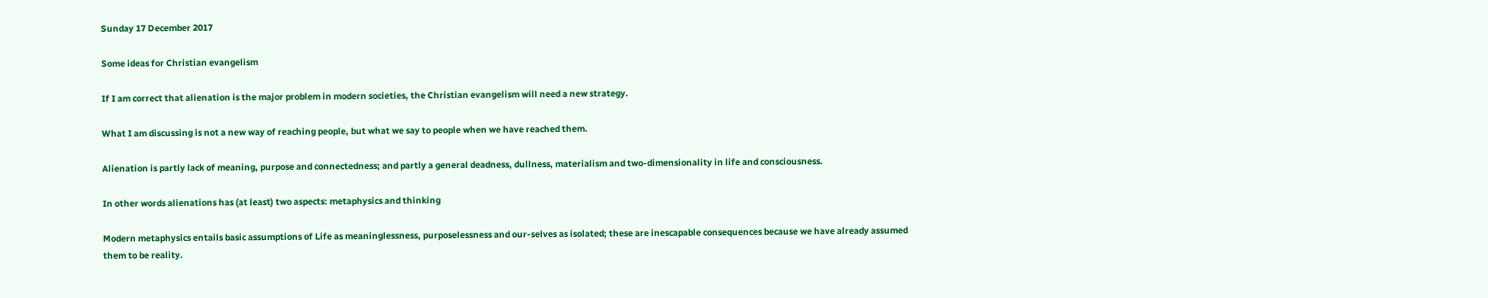Sunday 17 December 2017

Some ideas for Christian evangelism

If I am correct that alienation is the major problem in modern societies, the Christian evangelism will need a new strategy.

What I am discussing is not a new way of reaching people, but what we say to people when we have reached them.

Alienation is partly lack of meaning, purpose and connectedness; and partly a general deadness, dullness, materialism and two-dimensionality in life and consciousness.

In other words alienations has (at least) two aspects: metaphysics and thinking

Modern metaphysics entails basic assumptions of Life as meaninglessness, purposelessness and our-selves as isolated; these are inescapable consequences because we have already assumed them to be reality.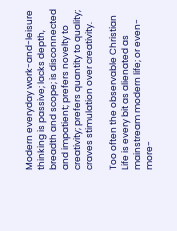Modern everyday work-and-leisure thinking is passive; lacks depth, breadth and scope; is disconnected and impatient; prefers novelty to creativity; prefers quantity to quality; craves stimulation over creativity.

Too often the observable Christian Life is every bit as alienated as mainstream modern life; or even-more-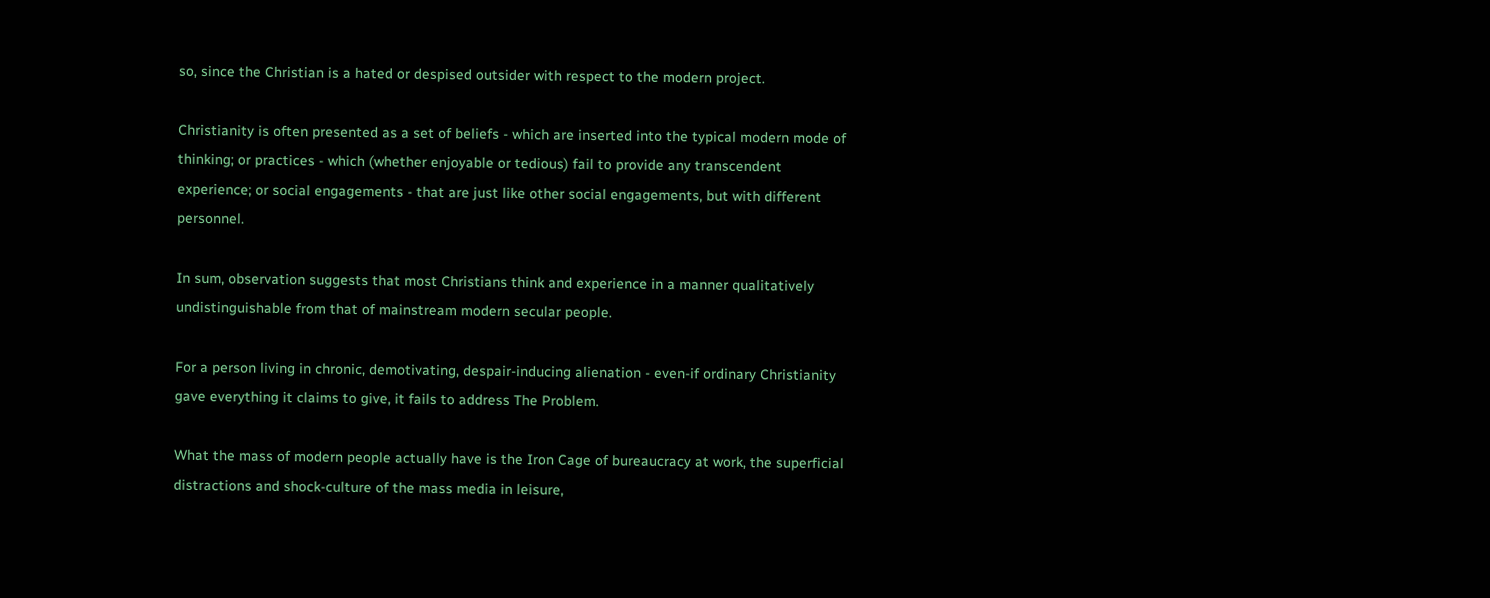so, since the Christian is a hated or despised outsider with respect to the modern project.

Christianity is often presented as a set of beliefs - which are inserted into the typical modern mode of thinking; or practices - which (whether enjoyable or tedious) fail to provide any transcendent experience; or social engagements - that are just like other social engagements, but with different personnel.

In sum, observation suggests that most Christians think and experience in a manner qualitatively undistinguishable from that of mainstream modern secular people.

For a person living in chronic, demotivating, despair-inducing alienation - even-if ordinary Christianity gave everything it claims to give, it fails to address The Problem.

What the mass of modern people actually have is the Iron Cage of bureaucracy at work, the superficial distractions and shock-culture of the mass media in leisure,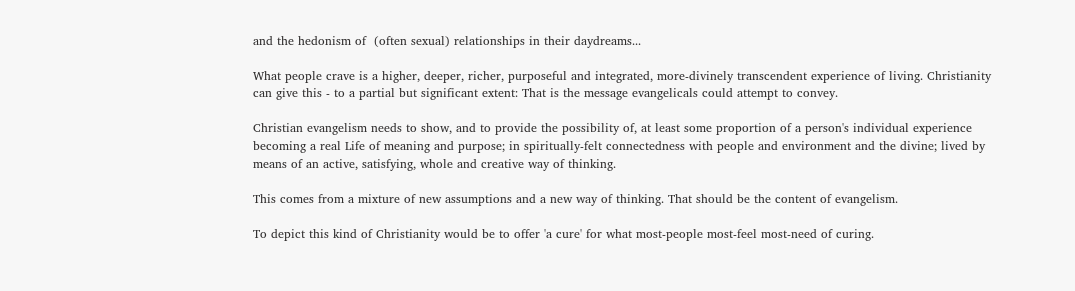and the hedonism of  (often sexual) relationships in their daydreams...

What people crave is a higher, deeper, richer, purposeful and integrated, more-divinely transcendent experience of living. Christianity can give this - to a partial but significant extent: That is the message evangelicals could attempt to convey.

Christian evangelism needs to show, and to provide the possibility of, at least some proportion of a person's individual experience becoming a real Life of meaning and purpose; in spiritually-felt connectedness with people and environment and the divine; lived by means of an active, satisfying, whole and creative way of thinking.

This comes from a mixture of new assumptions and a new way of thinking. That should be the content of evangelism.

To depict this kind of Christianity would be to offer 'a cure' for what most-people most-feel most-need of curing.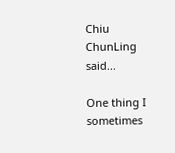Chiu ChunLing said...

One thing I sometimes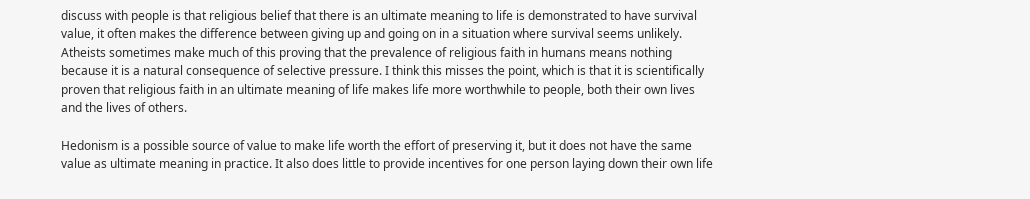discuss with people is that religious belief that there is an ultimate meaning to life is demonstrated to have survival value, it often makes the difference between giving up and going on in a situation where survival seems unlikely. Atheists sometimes make much of this proving that the prevalence of religious faith in humans means nothing because it is a natural consequence of selective pressure. I think this misses the point, which is that it is scientifically proven that religious faith in an ultimate meaning of life makes life more worthwhile to people, both their own lives and the lives of others.

Hedonism is a possible source of value to make life worth the effort of preserving it, but it does not have the same value as ultimate meaning in practice. It also does little to provide incentives for one person laying down their own life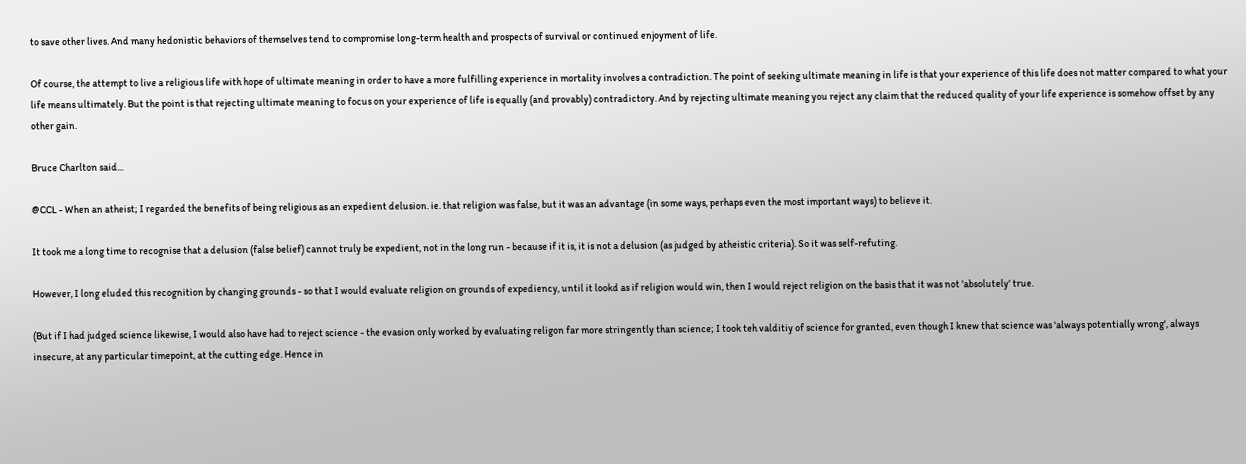to save other lives. And many hedonistic behaviors of themselves tend to compromise long-term health and prospects of survival or continued enjoyment of life.

Of course, the attempt to live a religious life with hope of ultimate meaning in order to have a more fulfilling experience in mortality involves a contradiction. The point of seeking ultimate meaning in life is that your experience of this life does not matter compared to what your life means ultimately. But the point is that rejecting ultimate meaning to focus on your experience of life is equally (and provably) contradictory. And by rejecting ultimate meaning you reject any claim that the reduced quality of your life experience is somehow offset by any other gain.

Bruce Charlton said...

@CCL - When an atheist; I regarded the benefits of being religious as an expedient delusion. ie. that religion was false, but it was an advantage (in some ways, perhaps even the most important ways) to believe it.

It took me a long time to recognise that a delusion (false belief) cannot truly be expedient, not in the long run - because if it is, it is not a delusion (as judged by atheistic criteria). So it was self-refuting.

However, I long eluded this recognition by changing grounds - so that I would evaluate religion on grounds of expediency, until it lookd as if religion would win, then I would reject religion on the basis that it was not 'absolutely' true.

(But if I had judged science likewise, I would also have had to reject science - the evasion only worked by evaluating religon far more stringently than science; I took teh valditiy of science for granted, even though I knew that science was 'always potentially wrong', always insecure, at any particular timepoint, at the cutting edge. Hence in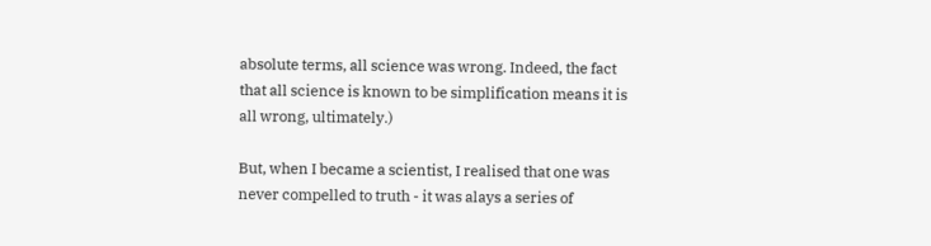absolute terms, all science was wrong. Indeed, the fact that all science is known to be simplification means it is all wrong, ultimately.)

But, when I became a scientist, I realised that one was never compelled to truth - it was alays a series of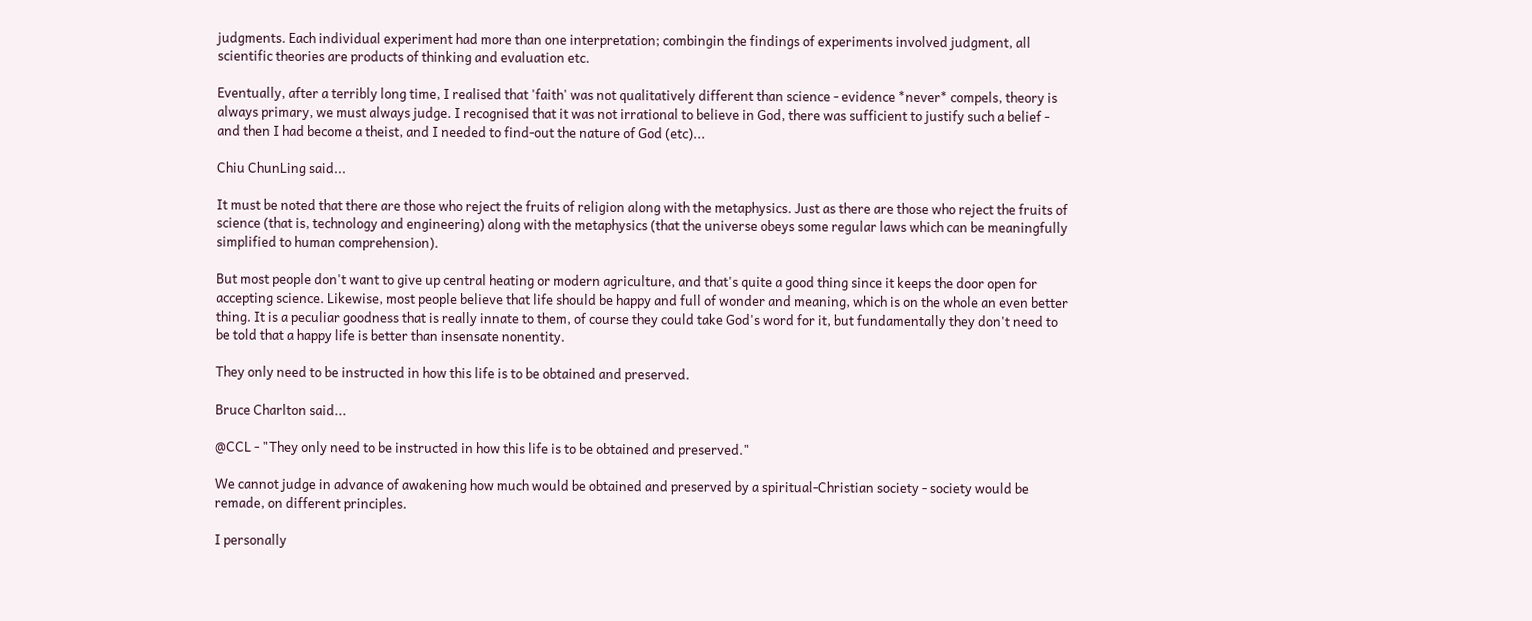judgments. Each individual experiment had more than one interpretation; combingin the findings of experiments involved judgment, all scientific theories are products of thinking and evaluation etc.

Eventually, after a terribly long time, I realised that 'faith' was not qualitatively different than science - evidence *never* compels, theory is always primary, we must always judge. I recognised that it was not irrational to believe in God, there was sufficient to justify such a belief - and then I had become a theist, and I needed to find-out the nature of God (etc)...

Chiu ChunLing said...

It must be noted that there are those who reject the fruits of religion along with the metaphysics. Just as there are those who reject the fruits of science (that is, technology and engineering) along with the metaphysics (that the universe obeys some regular laws which can be meaningfully simplified to human comprehension).

But most people don't want to give up central heating or modern agriculture, and that's quite a good thing since it keeps the door open for accepting science. Likewise, most people believe that life should be happy and full of wonder and meaning, which is on the whole an even better thing. It is a peculiar goodness that is really innate to them, of course they could take God's word for it, but fundamentally they don't need to be told that a happy life is better than insensate nonentity.

They only need to be instructed in how this life is to be obtained and preserved.

Bruce Charlton said...

@CCL - "They only need to be instructed in how this life is to be obtained and preserved."

We cannot judge in advance of awakening how much would be obtained and preserved by a spiritual-Christian society - society would be remade, on different principles.

I personally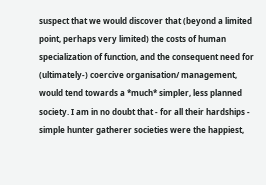suspect that we would discover that (beyond a limited point, perhaps very limited) the costs of human specialization of function, and the consequent need for (ultimately-) coercive organisation/ management, would tend towards a *much* simpler, less planned society. I am in no doubt that - for all their hardships - simple hunter gatherer societies were the happiest,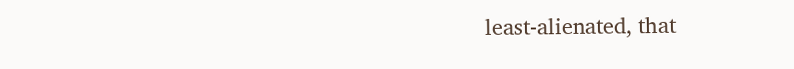least-alienated, that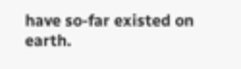have so-far existed on earth.